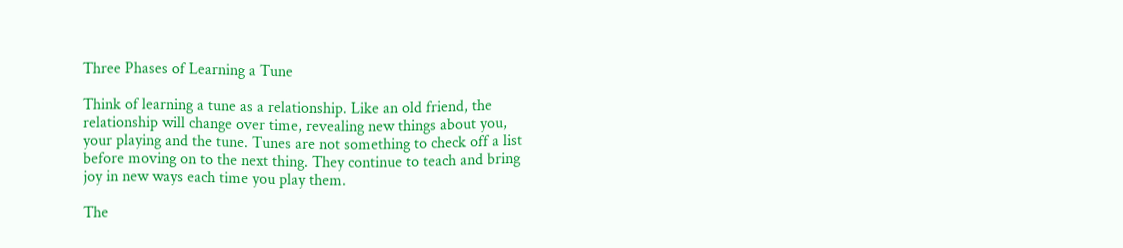Three Phases of Learning a Tune

Think of learning a tune as a relationship. Like an old friend, the relationship will change over time, revealing new things about you, your playing and the tune. Tunes are not something to check off a list before moving on to the next thing. They continue to teach and bring joy in new ways each time you play them.

The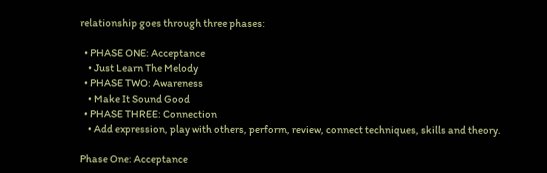relationship goes through three phases:

  • PHASE ONE: Acceptance
    • Just Learn The Melody
  • PHASE TWO: Awareness
    • Make It Sound Good
  • PHASE THREE: Connection
    • Add expression, play with others, perform, review, connect techniques, skills and theory.

Phase One: Acceptance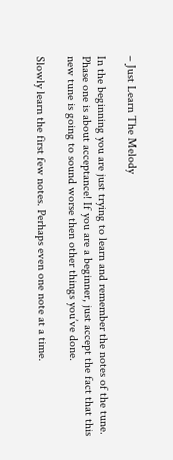– Just Learn The Melody

In the beginning you are just trying to learn and remember the notes of the tune. Phase one is about acceptance! If you are a beginner, just accept the fact that this new tune is going to sound worse then other things you’ve done.

Slowly learn the first few notes. Perhaps even one note at a time.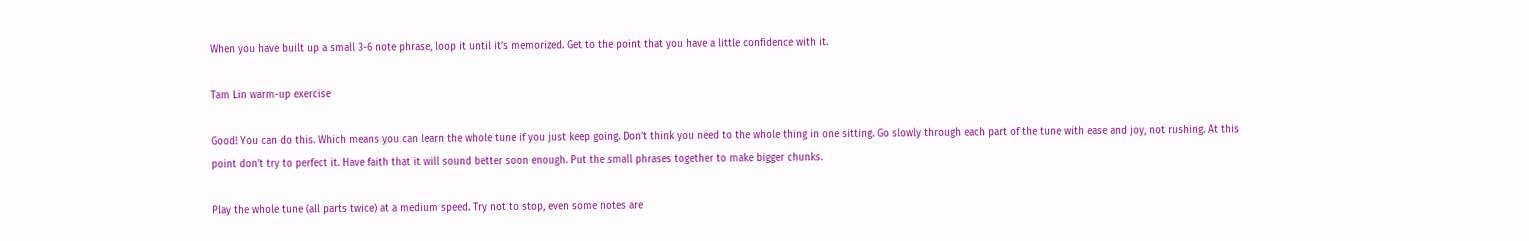When you have built up a small 3-6 note phrase, loop it until it’s memorized. Get to the point that you have a little confidence with it.

Tam Lin warm-up exercise

Good! You can do this. Which means you can learn the whole tune if you just keep going. Don’t think you need to the whole thing in one sitting. Go slowly through each part of the tune with ease and joy, not rushing. At this point don’t try to perfect it. Have faith that it will sound better soon enough. Put the small phrases together to make bigger chunks.

Play the whole tune (all parts twice) at a medium speed. Try not to stop, even some notes are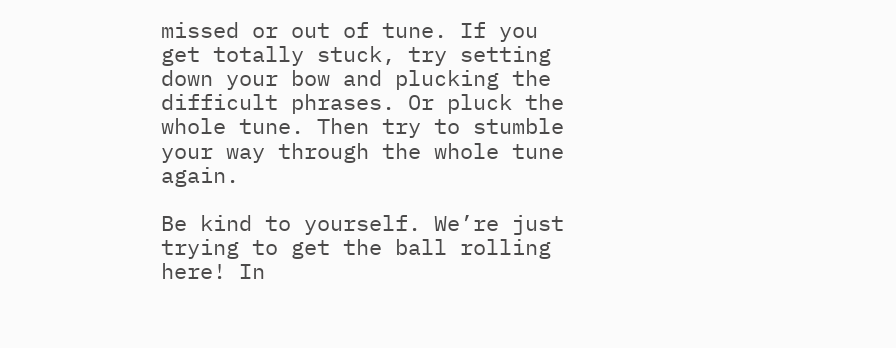missed or out of tune. If you get totally stuck, try setting down your bow and plucking the difficult phrases. Or pluck the whole tune. Then try to stumble your way through the whole tune again.

Be kind to yourself. We’re just trying to get the ball rolling here! In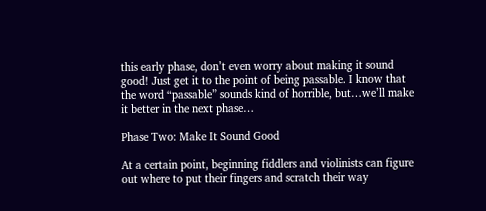this early phase, don’t even worry about making it sound good! Just get it to the point of being passable. I know that the word “passable” sounds kind of horrible, but…we’ll make it better in the next phase…

Phase Two: Make It Sound Good

At a certain point, beginning fiddlers and violinists can figure out where to put their fingers and scratch their way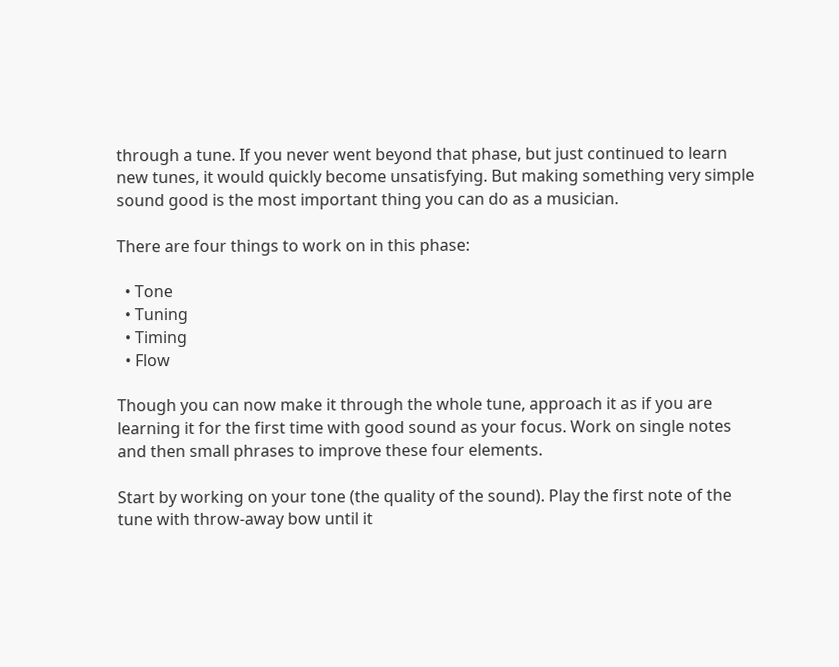through a tune. If you never went beyond that phase, but just continued to learn new tunes, it would quickly become unsatisfying. But making something very simple sound good is the most important thing you can do as a musician.

There are four things to work on in this phase:

  • Tone
  • Tuning
  • Timing
  • Flow

Though you can now make it through the whole tune, approach it as if you are learning it for the first time with good sound as your focus. Work on single notes and then small phrases to improve these four elements.

Start by working on your tone (the quality of the sound). Play the first note of the tune with throw-away bow until it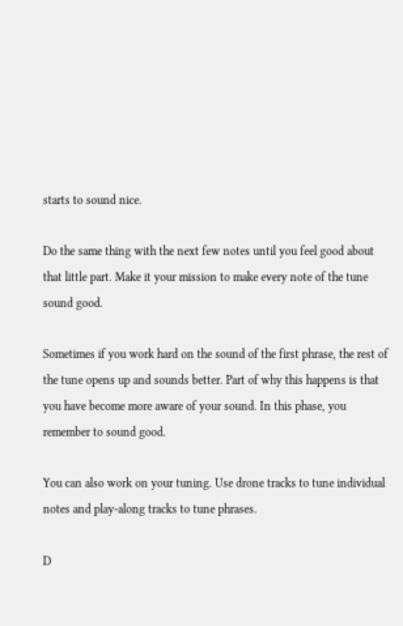starts to sound nice.

Do the same thing with the next few notes until you feel good about that little part. Make it your mission to make every note of the tune sound good.

Sometimes if you work hard on the sound of the first phrase, the rest of the tune opens up and sounds better. Part of why this happens is that you have become more aware of your sound. In this phase, you remember to sound good.

You can also work on your tuning. Use drone tracks to tune individual notes and play-along tracks to tune phrases.

D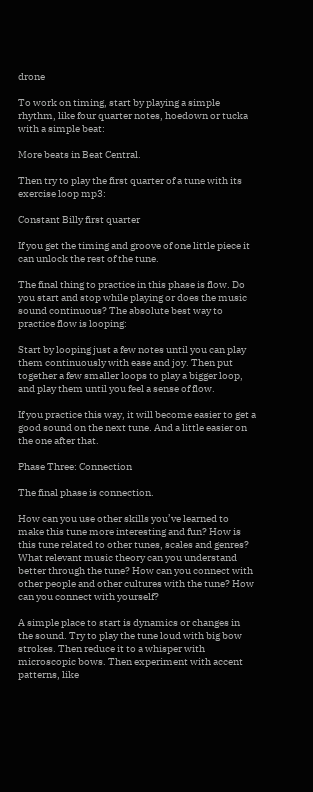drone

To work on timing, start by playing a simple rhythm, like four quarter notes, hoedown or tucka with a simple beat:

More beats in Beat Central.

Then try to play the first quarter of a tune with its exercise loop mp3:

Constant Billy first quarter

If you get the timing and groove of one little piece it can unlock the rest of the tune.

The final thing to practice in this phase is flow. Do you start and stop while playing or does the music sound continuous? The absolute best way to practice flow is looping:

Start by looping just a few notes until you can play them continuously with ease and joy. Then put together a few smaller loops to play a bigger loop, and play them until you feel a sense of flow.

If you practice this way, it will become easier to get a good sound on the next tune. And a little easier on the one after that.

Phase Three: Connection

The final phase is connection.

How can you use other skills you’ve learned to make this tune more interesting and fun? How is this tune related to other tunes, scales and genres? What relevant music theory can you understand better through the tune? How can you connect with other people and other cultures with the tune? How can you connect with yourself?

A simple place to start is dynamics or changes in the sound. Try to play the tune loud with big bow strokes. Then reduce it to a whisper with microscopic bows. Then experiment with accent patterns, like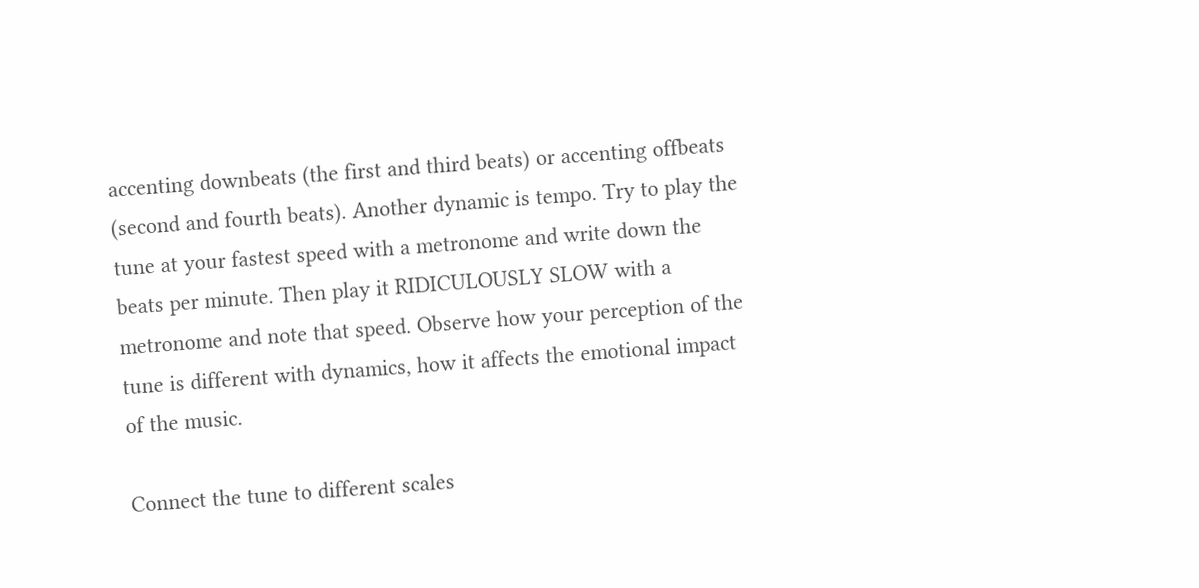accenting downbeats (the first and third beats) or accenting offbeats (second and fourth beats). Another dynamic is tempo. Try to play the tune at your fastest speed with a metronome and write down the beats per minute. Then play it RIDICULOUSLY SLOW with a metronome and note that speed. Observe how your perception of the tune is different with dynamics, how it affects the emotional impact of the music.

Connect the tune to different scales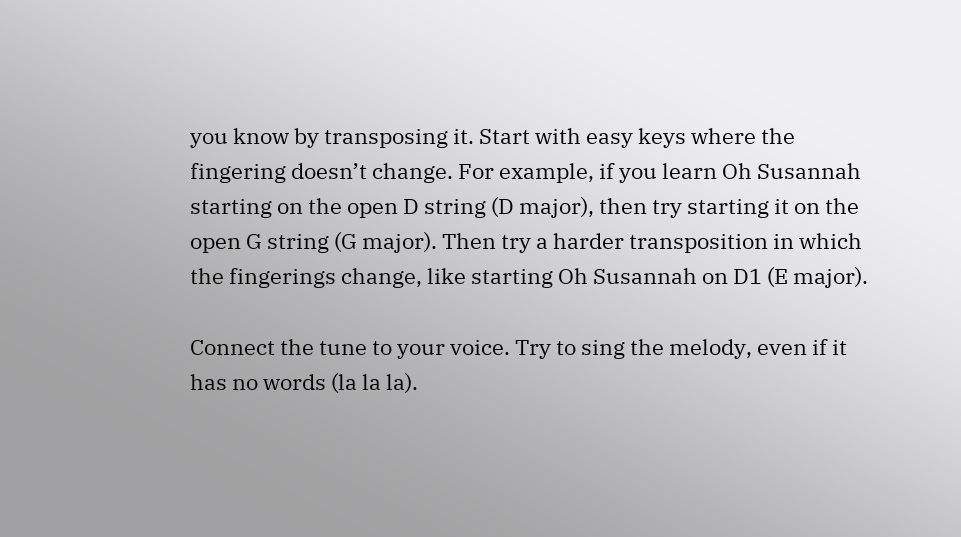you know by transposing it. Start with easy keys where the fingering doesn’t change. For example, if you learn Oh Susannah starting on the open D string (D major), then try starting it on the open G string (G major). Then try a harder transposition in which the fingerings change, like starting Oh Susannah on D1 (E major).

Connect the tune to your voice. Try to sing the melody, even if it has no words (la la la).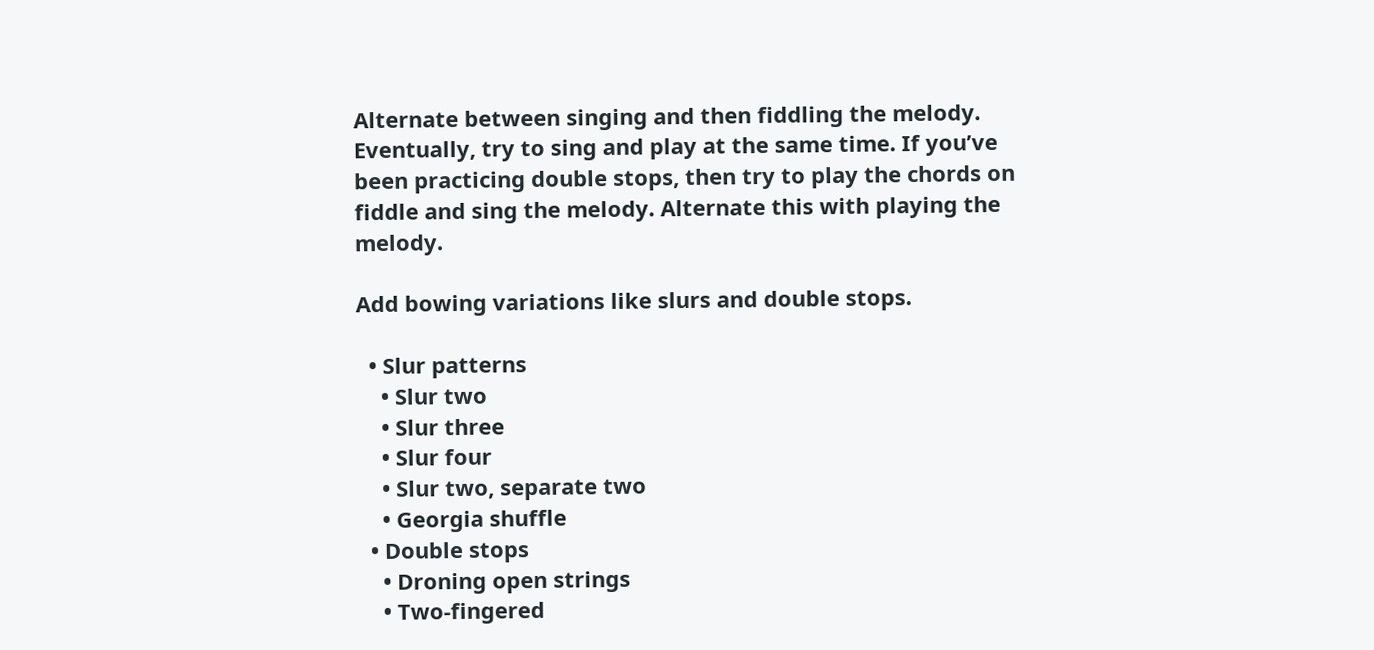Alternate between singing and then fiddling the melody. Eventually, try to sing and play at the same time. If you’ve been practicing double stops, then try to play the chords on fiddle and sing the melody. Alternate this with playing the melody.

Add bowing variations like slurs and double stops.

  • Slur patterns
    • Slur two
    • Slur three
    • Slur four
    • Slur two, separate two
    • Georgia shuffle
  • Double stops
    • Droning open strings
    • Two-fingered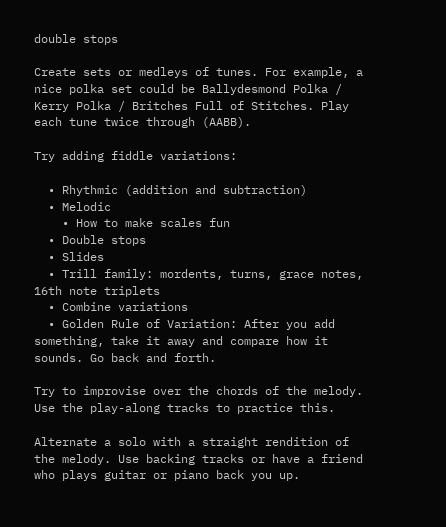double stops

Create sets or medleys of tunes. For example, a nice polka set could be Ballydesmond Polka / Kerry Polka / Britches Full of Stitches. Play each tune twice through (AABB).

Try adding fiddle variations:

  • Rhythmic (addition and subtraction)
  • Melodic
    • How to make scales fun
  • Double stops
  • Slides
  • Trill family: mordents, turns, grace notes, 16th note triplets
  • Combine variations
  • Golden Rule of Variation: After you add something, take it away and compare how it sounds. Go back and forth.

Try to improvise over the chords of the melody. Use the play-along tracks to practice this.

Alternate a solo with a straight rendition of the melody. Use backing tracks or have a friend who plays guitar or piano back you up.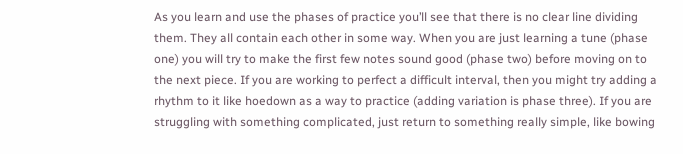As you learn and use the phases of practice you’ll see that there is no clear line dividing them. They all contain each other in some way. When you are just learning a tune (phase one) you will try to make the first few notes sound good (phase two) before moving on to the next piece. If you are working to perfect a difficult interval, then you might try adding a rhythm to it like hoedown as a way to practice (adding variation is phase three). If you are struggling with something complicated, just return to something really simple, like bowing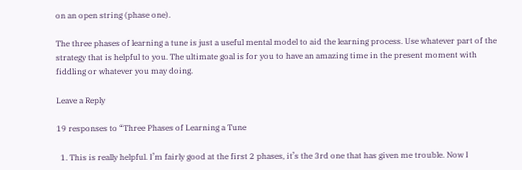on an open string (phase one).

The three phases of learning a tune is just a useful mental model to aid the learning process. Use whatever part of the strategy that is helpful to you. The ultimate goal is for you to have an amazing time in the present moment with fiddling or whatever you may doing.

Leave a Reply

19 responses to “Three Phases of Learning a Tune

  1. This is really helpful. I’m fairly good at the first 2 phases, it’s the 3rd one that has given me trouble. Now I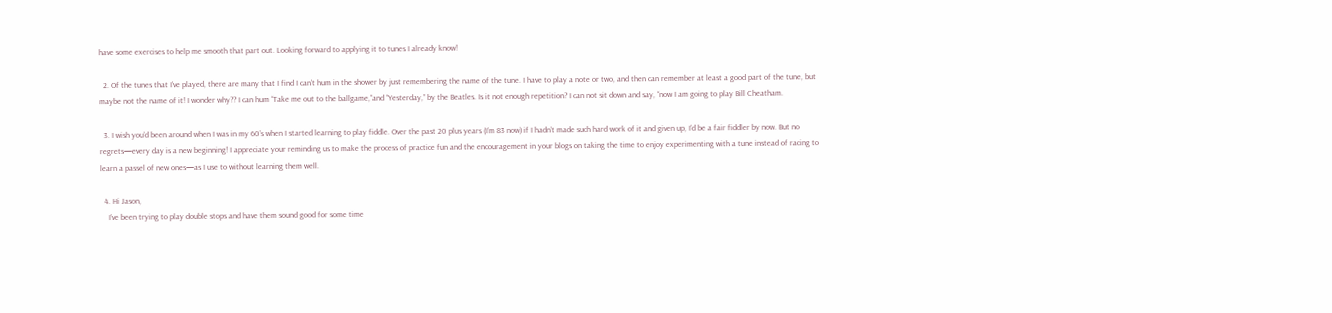have some exercises to help me smooth that part out. Looking forward to applying it to tunes I already know!

  2. Of the tunes that I’ve played, there are many that I find I can’t hum in the shower by just remembering the name of the tune. I have to play a note or two, and then can remember at least a good part of the tune, but maybe not the name of it! I wonder why?? I can hum “Take me out to the ballgame,”and “Yesterday,” by the Beatles. Is it not enough repetition? I can not sit down and say, “now I am going to play Bill Cheatham.

  3. I wish you’d been around when I was in my 60’s when I started learning to play fiddle. Over the past 20 plus years (I’m 83 now) if I hadn’t made such hard work of it and given up, I’d be a fair fiddler by now. But no regrets—every day is a new beginning! I appreciate your reminding us to make the process of practice fun and the encouragement in your blogs on taking the time to enjoy experimenting with a tune instead of racing to learn a passel of new ones—as I use to without learning them well.

  4. Hi Jason,
    I’ve been trying to play double stops and have them sound good for some time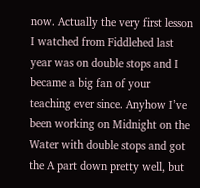now. Actually the very first lesson I watched from Fiddlehed last year was on double stops and I became a big fan of your teaching ever since. Anyhow I’ve been working on Midnight on the Water with double stops and got the A part down pretty well, but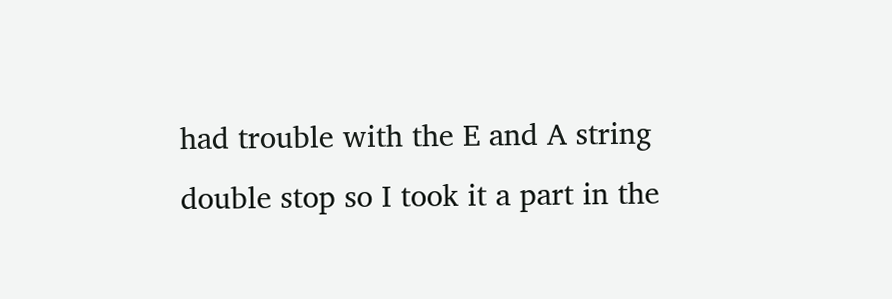had trouble with the E and A string double stop so I took it a part in the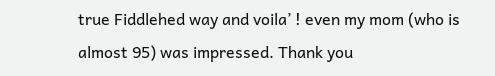true Fiddlehed way and voila’ ! even my mom (who is almost 95) was impressed. Thank you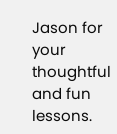Jason for your thoughtful and fun lessons.